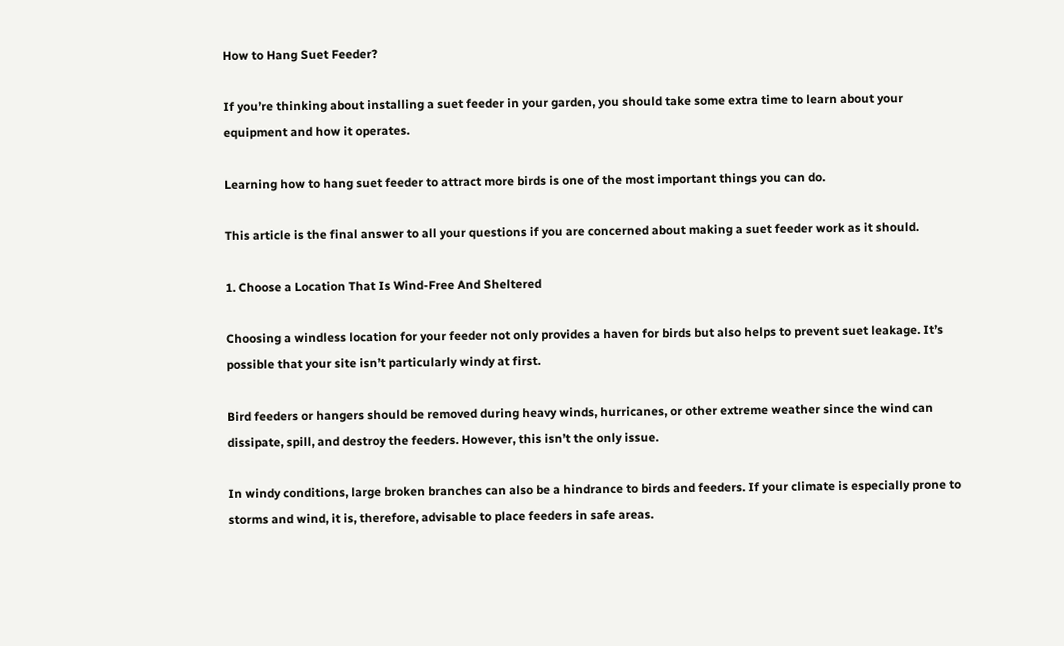How to Hang Suet Feeder?

If you’re thinking about installing a suet feeder in your garden, you should take some extra time to learn about your equipment and how it operates.

Learning how to hang suet feeder to attract more birds is one of the most important things you can do.

This article is the final answer to all your questions if you are concerned about making a suet feeder work as it should.

1. Choose a Location That Is Wind-Free And Sheltered

Choosing a windless location for your feeder not only provides a haven for birds but also helps to prevent suet leakage. It’s possible that your site isn’t particularly windy at first.

Bird feeders or hangers should be removed during heavy winds, hurricanes, or other extreme weather since the wind can dissipate, spill, and destroy the feeders. However, this isn’t the only issue.

In windy conditions, large broken branches can also be a hindrance to birds and feeders. If your climate is especially prone to storms and wind, it is, therefore, advisable to place feeders in safe areas.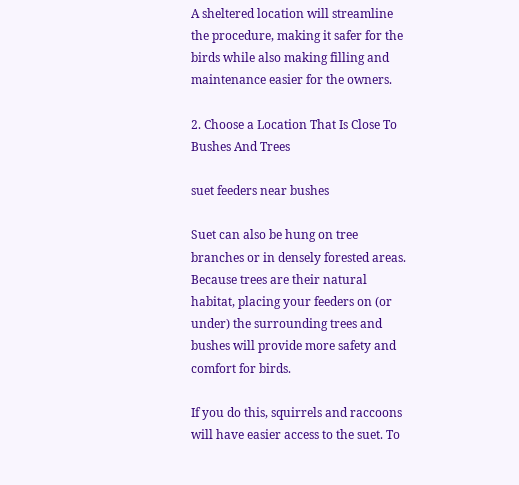A sheltered location will streamline the procedure, making it safer for the birds while also making filling and maintenance easier for the owners.

2. Choose a Location That Is Close To Bushes And Trees

suet feeders near bushes

Suet can also be hung on tree branches or in densely forested areas. Because trees are their natural habitat, placing your feeders on (or under) the surrounding trees and bushes will provide more safety and comfort for birds.

If you do this, squirrels and raccoons will have easier access to the suet. To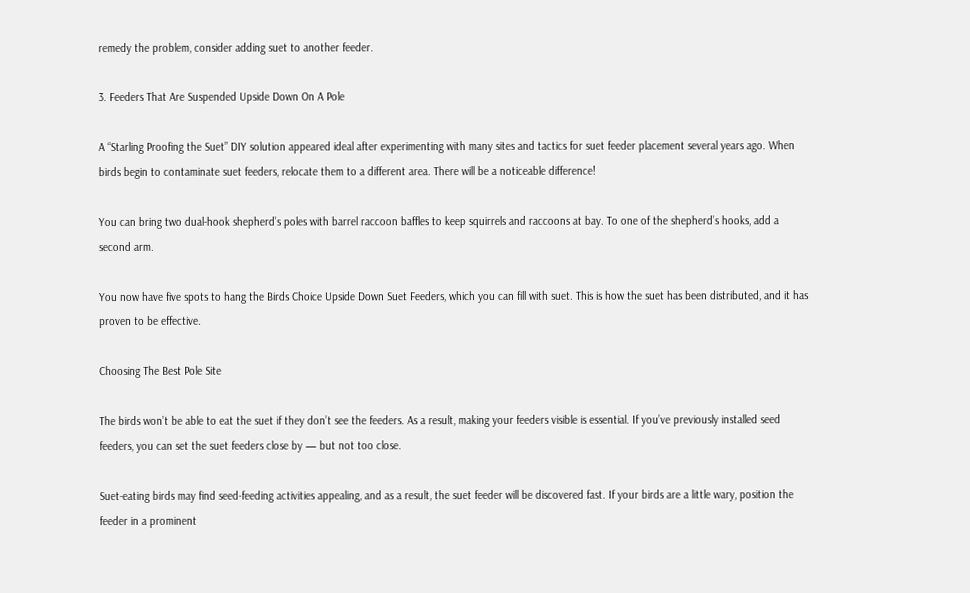remedy the problem, consider adding suet to another feeder.

3. Feeders That Are Suspended Upside Down On A Pole

A “Starling Proofing the Suet” DIY solution appeared ideal after experimenting with many sites and tactics for suet feeder placement several years ago. When birds begin to contaminate suet feeders, relocate them to a different area. There will be a noticeable difference!

You can bring two dual-hook shepherd’s poles with barrel raccoon baffles to keep squirrels and raccoons at bay. To one of the shepherd’s hooks, add a second arm.

You now have five spots to hang the Birds Choice Upside Down Suet Feeders, which you can fill with suet. This is how the suet has been distributed, and it has proven to be effective.

Choosing The Best Pole Site

The birds won’t be able to eat the suet if they don’t see the feeders. As a result, making your feeders visible is essential. If you’ve previously installed seed feeders, you can set the suet feeders close by — but not too close.

Suet-eating birds may find seed-feeding activities appealing, and as a result, the suet feeder will be discovered fast. If your birds are a little wary, position the feeder in a prominent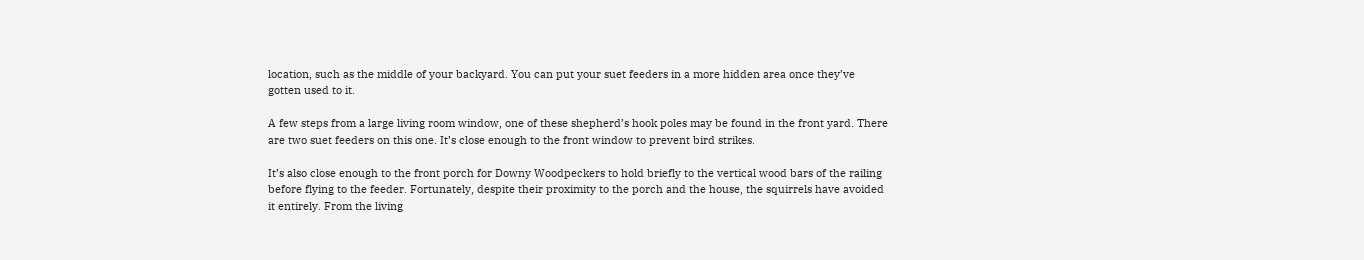location, such as the middle of your backyard. You can put your suet feeders in a more hidden area once they’ve gotten used to it.

A few steps from a large living room window, one of these shepherd’s hook poles may be found in the front yard. There are two suet feeders on this one. It’s close enough to the front window to prevent bird strikes.

It’s also close enough to the front porch for Downy Woodpeckers to hold briefly to the vertical wood bars of the railing before flying to the feeder. Fortunately, despite their proximity to the porch and the house, the squirrels have avoided it entirely. From the living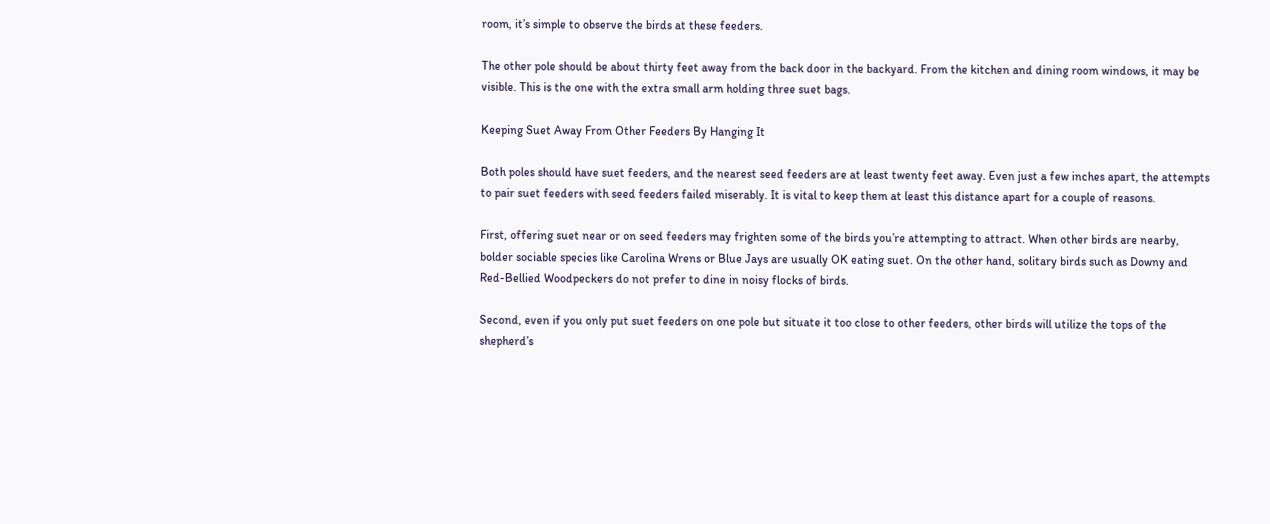room, it’s simple to observe the birds at these feeders.

The other pole should be about thirty feet away from the back door in the backyard. From the kitchen and dining room windows, it may be visible. This is the one with the extra small arm holding three suet bags.

Keeping Suet Away From Other Feeders By Hanging It

Both poles should have suet feeders, and the nearest seed feeders are at least twenty feet away. Even just a few inches apart, the attempts to pair suet feeders with seed feeders failed miserably. It is vital to keep them at least this distance apart for a couple of reasons.

First, offering suet near or on seed feeders may frighten some of the birds you’re attempting to attract. When other birds are nearby, bolder sociable species like Carolina Wrens or Blue Jays are usually OK eating suet. On the other hand, solitary birds such as Downy and Red-Bellied Woodpeckers do not prefer to dine in noisy flocks of birds.

Second, even if you only put suet feeders on one pole but situate it too close to other feeders, other birds will utilize the tops of the shepherd’s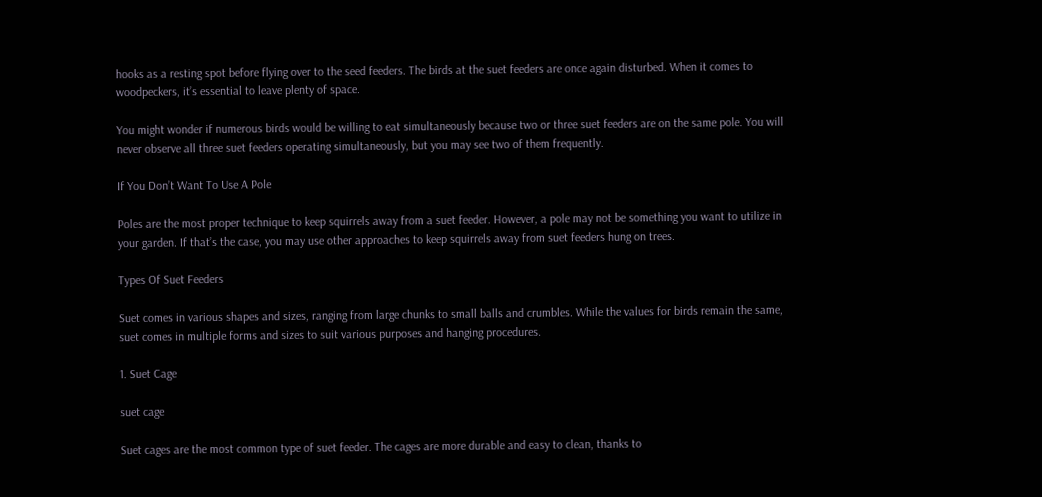hooks as a resting spot before flying over to the seed feeders. The birds at the suet feeders are once again disturbed. When it comes to woodpeckers, it’s essential to leave plenty of space.

You might wonder if numerous birds would be willing to eat simultaneously because two or three suet feeders are on the same pole. You will never observe all three suet feeders operating simultaneously, but you may see two of them frequently.

If You Don’t Want To Use A Pole

Poles are the most proper technique to keep squirrels away from a suet feeder. However, a pole may not be something you want to utilize in your garden. If that’s the case, you may use other approaches to keep squirrels away from suet feeders hung on trees.

Types Of Suet Feeders

Suet comes in various shapes and sizes, ranging from large chunks to small balls and crumbles. While the values for birds remain the same, suet comes in multiple forms and sizes to suit various purposes and hanging procedures.

1. Suet Cage

suet cage

Suet cages are the most common type of suet feeder. The cages are more durable and easy to clean, thanks to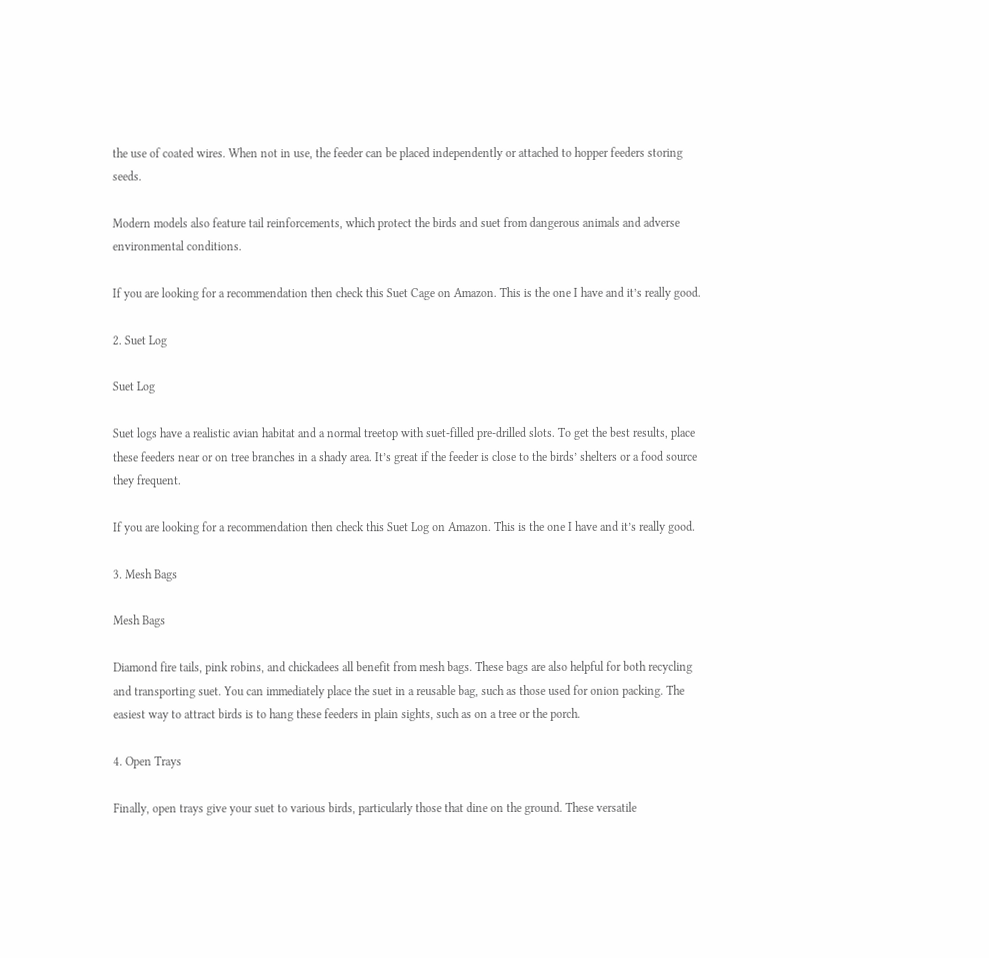the use of coated wires. When not in use, the feeder can be placed independently or attached to hopper feeders storing seeds.

Modern models also feature tail reinforcements, which protect the birds and suet from dangerous animals and adverse environmental conditions.

If you are looking for a recommendation then check this Suet Cage on Amazon. This is the one I have and it’s really good.

2. Suet Log

Suet Log

Suet logs have a realistic avian habitat and a normal treetop with suet-filled pre-drilled slots. To get the best results, place these feeders near or on tree branches in a shady area. It’s great if the feeder is close to the birds’ shelters or a food source they frequent.

If you are looking for a recommendation then check this Suet Log on Amazon. This is the one I have and it’s really good.

3. Mesh Bags

Mesh Bags

Diamond fire tails, pink robins, and chickadees all benefit from mesh bags. These bags are also helpful for both recycling and transporting suet. You can immediately place the suet in a reusable bag, such as those used for onion packing. The easiest way to attract birds is to hang these feeders in plain sights, such as on a tree or the porch.

4. Open Trays

Finally, open trays give your suet to various birds, particularly those that dine on the ground. These versatile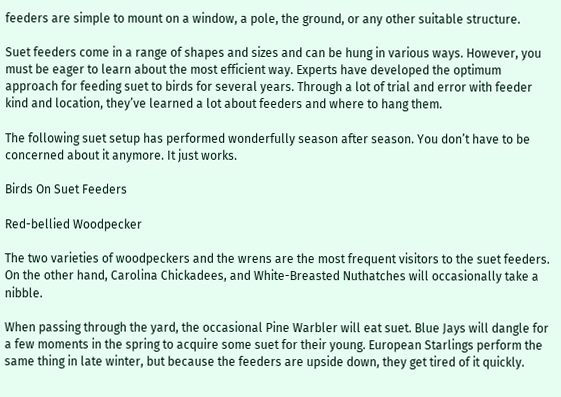feeders are simple to mount on a window, a pole, the ground, or any other suitable structure.

Suet feeders come in a range of shapes and sizes and can be hung in various ways. However, you must be eager to learn about the most efficient way. Experts have developed the optimum approach for feeding suet to birds for several years. Through a lot of trial and error with feeder kind and location, they’ve learned a lot about feeders and where to hang them.

The following suet setup has performed wonderfully season after season. You don’t have to be concerned about it anymore. It just works.

Birds On Suet Feeders

Red-bellied Woodpecker

The two varieties of woodpeckers and the wrens are the most frequent visitors to the suet feeders. On the other hand, Carolina Chickadees, and White-Breasted Nuthatches will occasionally take a nibble.

When passing through the yard, the occasional Pine Warbler will eat suet. Blue Jays will dangle for a few moments in the spring to acquire some suet for their young. European Starlings perform the same thing in late winter, but because the feeders are upside down, they get tired of it quickly.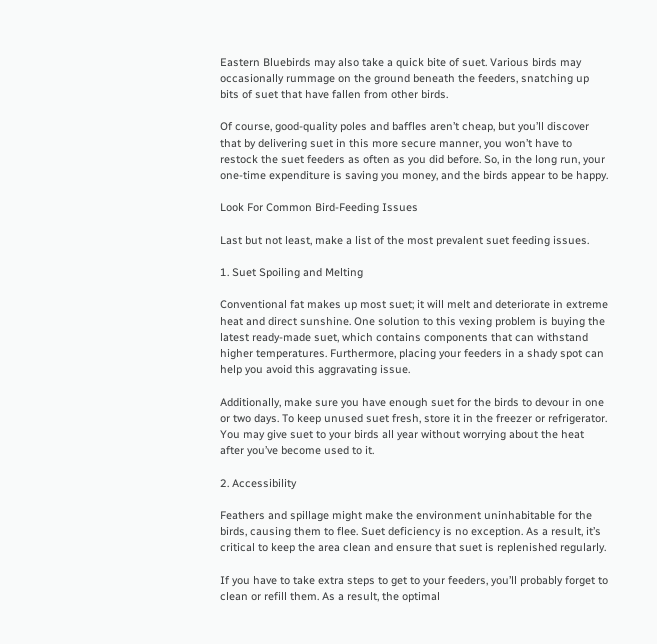Eastern Bluebirds may also take a quick bite of suet. Various birds may occasionally rummage on the ground beneath the feeders, snatching up bits of suet that have fallen from other birds.

Of course, good-quality poles and baffles aren’t cheap, but you’ll discover that by delivering suet in this more secure manner, you won’t have to restock the suet feeders as often as you did before. So, in the long run, your one-time expenditure is saving you money, and the birds appear to be happy.

Look For Common Bird-Feeding Issues

Last but not least, make a list of the most prevalent suet feeding issues.

1. Suet Spoiling and Melting

Conventional fat makes up most suet; it will melt and deteriorate in extreme heat and direct sunshine. One solution to this vexing problem is buying the latest ready-made suet, which contains components that can withstand higher temperatures. Furthermore, placing your feeders in a shady spot can help you avoid this aggravating issue.

Additionally, make sure you have enough suet for the birds to devour in one or two days. To keep unused suet fresh, store it in the freezer or refrigerator. You may give suet to your birds all year without worrying about the heat after you’ve become used to it.

2. Accessibility

Feathers and spillage might make the environment uninhabitable for the birds, causing them to flee. Suet deficiency is no exception. As a result, it’s critical to keep the area clean and ensure that suet is replenished regularly.

If you have to take extra steps to get to your feeders, you’ll probably forget to clean or refill them. As a result, the optimal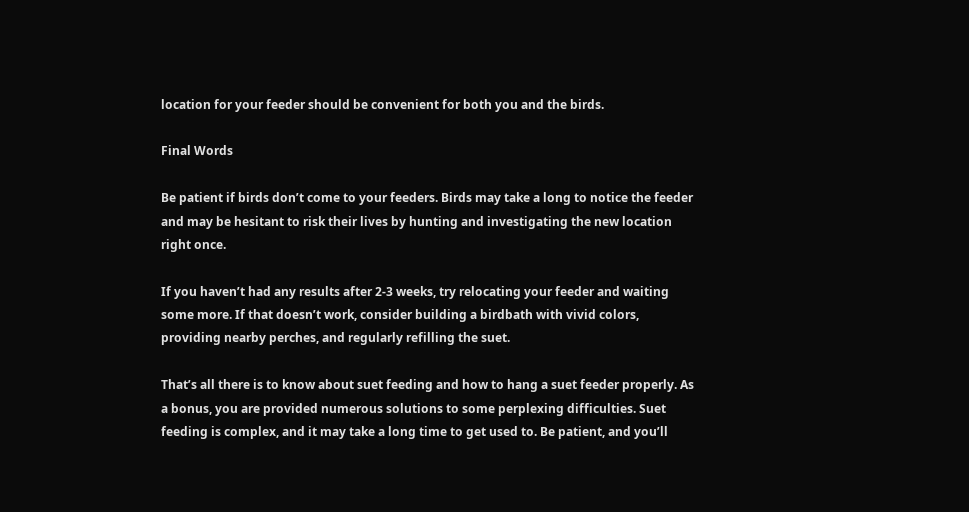location for your feeder should be convenient for both you and the birds.

Final Words

Be patient if birds don’t come to your feeders. Birds may take a long to notice the feeder and may be hesitant to risk their lives by hunting and investigating the new location right once.

If you haven’t had any results after 2-3 weeks, try relocating your feeder and waiting some more. If that doesn’t work, consider building a birdbath with vivid colors, providing nearby perches, and regularly refilling the suet.

That’s all there is to know about suet feeding and how to hang a suet feeder properly. As a bonus, you are provided numerous solutions to some perplexing difficulties. Suet feeding is complex, and it may take a long time to get used to. Be patient, and you’ll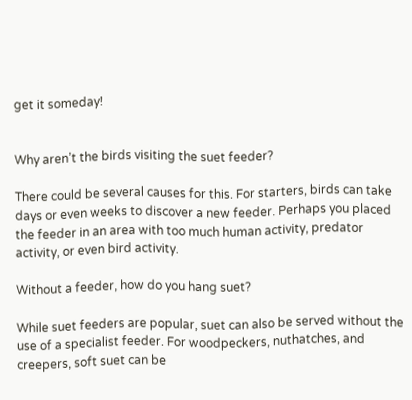get it someday!


Why aren’t the birds visiting the suet feeder?

There could be several causes for this. For starters, birds can take days or even weeks to discover a new feeder. Perhaps you placed the feeder in an area with too much human activity, predator activity, or even bird activity.

Without a feeder, how do you hang suet?

While suet feeders are popular, suet can also be served without the use of a specialist feeder. For woodpeckers, nuthatches, and creepers, soft suet can be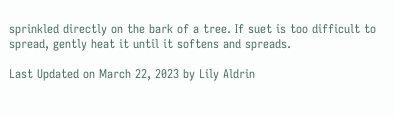sprinkled directly on the bark of a tree. If suet is too difficult to spread, gently heat it until it softens and spreads.

Last Updated on March 22, 2023 by Lily Aldrin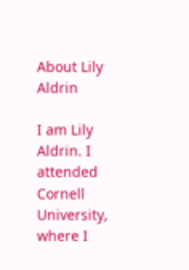About Lily Aldrin

I am Lily Aldrin. I attended Cornell University, where I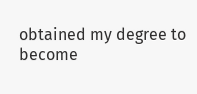obtained my degree to become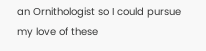an Ornithologist so I could pursue my love of these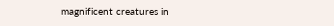magnificent creatures in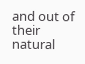and out of their natural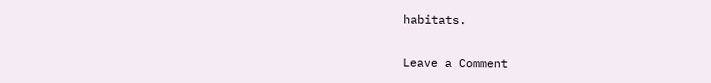habitats.

Leave a Comment